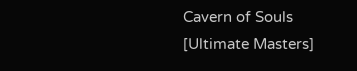Cavern of Souls [Ultimate Masters]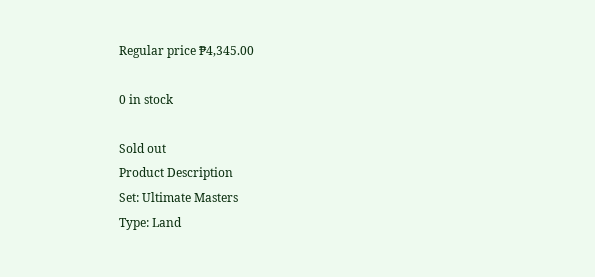Regular price ₱4,345.00

0 in stock

Sold out
Product Description
Set: Ultimate Masters
Type: Land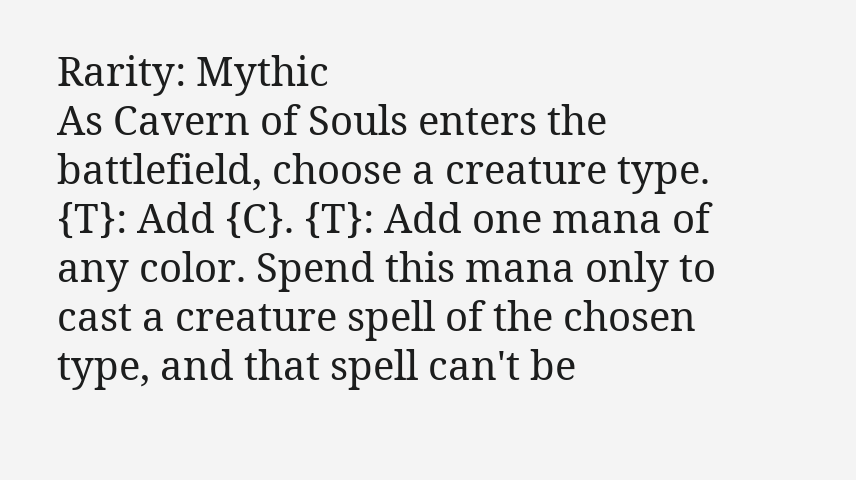Rarity: Mythic
As Cavern of Souls enters the battlefield, choose a creature type. {T}: Add {C}. {T}: Add one mana of any color. Spend this mana only to cast a creature spell of the chosen type, and that spell can't be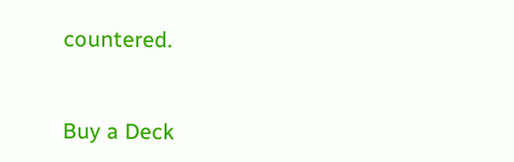countered.


Buy a Deck